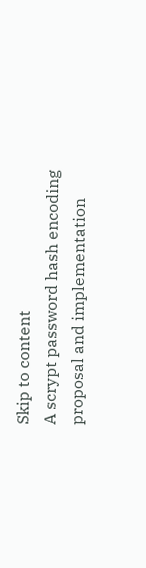Skip to content
A scrypt password hash encoding proposal and implementation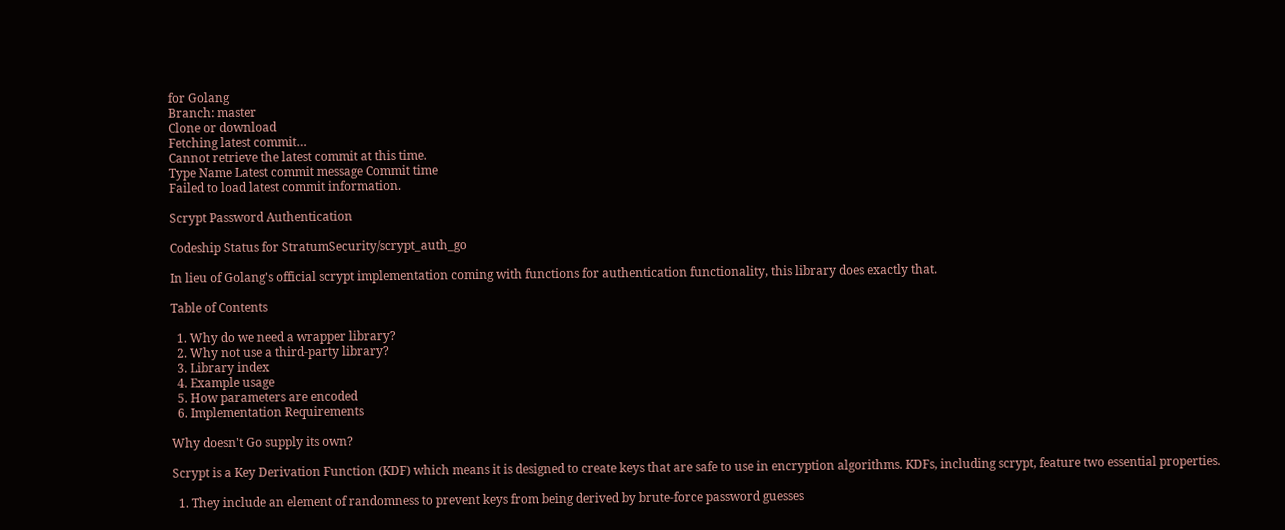for Golang
Branch: master
Clone or download
Fetching latest commit…
Cannot retrieve the latest commit at this time.
Type Name Latest commit message Commit time
Failed to load latest commit information.

Scrypt Password Authentication

Codeship Status for StratumSecurity/scrypt_auth_go

In lieu of Golang's official scrypt implementation coming with functions for authentication functionality, this library does exactly that.

Table of Contents

  1. Why do we need a wrapper library?
  2. Why not use a third-party library?
  3. Library index
  4. Example usage
  5. How parameters are encoded
  6. Implementation Requirements

Why doesn't Go supply its own?

Scrypt is a Key Derivation Function (KDF) which means it is designed to create keys that are safe to use in encryption algorithms. KDFs, including scrypt, feature two essential properties.

  1. They include an element of randomness to prevent keys from being derived by brute-force password guesses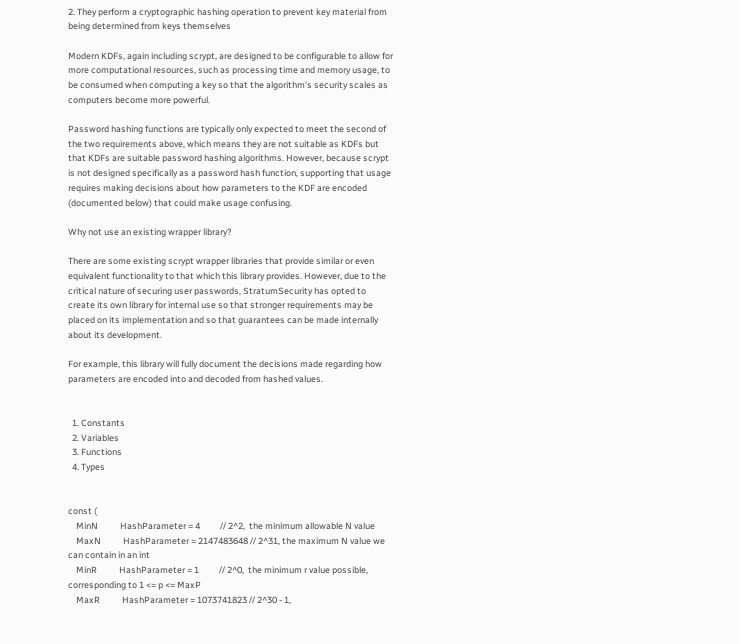2. They perform a cryptographic hashing operation to prevent key material from being determined from keys themselves

Modern KDFs, again including scrypt, are designed to be configurable to allow for more computational resources, such as processing time and memory usage, to be consumed when computing a key so that the algorithm's security scales as computers become more powerful.

Password hashing functions are typically only expected to meet the second of the two requirements above, which means they are not suitable as KDFs but that KDFs are suitable password hashing algorithms. However, because scrypt is not designed specifically as a password hash function, supporting that usage requires making decisions about how parameters to the KDF are encoded (documented below) that could make usage confusing.

Why not use an existing wrapper library?

There are some existing scrypt wrapper libraries that provide similar or even equivalent functionality to that which this library provides. However, due to the critical nature of securing user passwords, StratumSecurity has opted to create its own library for internal use so that stronger requirements may be placed on its implementation and so that guarantees can be made internally about its development.

For example, this library will fully document the decisions made regarding how parameters are encoded into and decoded from hashed values.


  1. Constants
  2. Variables
  3. Functions
  4. Types


const (
    MinN           HashParameter = 4          // 2^2,  the minimum allowable N value
    MaxN           HashParameter = 2147483648 // 2^31, the maximum N value we can contain in an int
    MinR           HashParameter = 1          // 2^0,  the minimum r value possible, corresponding to 1 <= p <= MaxP
    MaxR           HashParameter = 1073741823 // 2^30 - 1,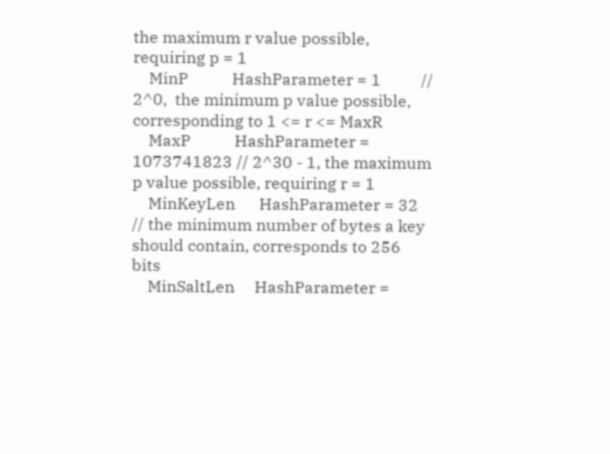the maximum r value possible, requiring p = 1
    MinP           HashParameter = 1          // 2^0,  the minimum p value possible, corresponding to 1 <= r <= MaxR
    MaxP           HashParameter = 1073741823 // 2^30 - 1, the maximum p value possible, requiring r = 1
    MinKeyLen      HashParameter = 32         // the minimum number of bytes a key should contain, corresponds to 256 bits
    MinSaltLen     HashParameter =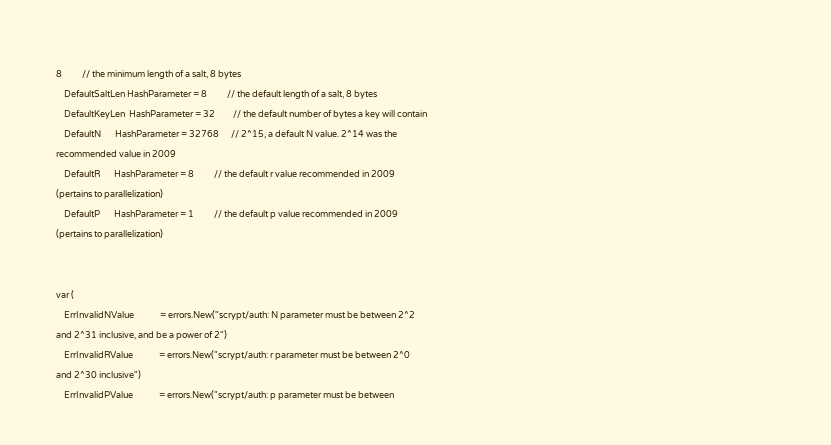8          // the minimum length of a salt, 8 bytes
    DefaultSaltLen HashParameter = 8          // the default length of a salt, 8 bytes
    DefaultKeyLen  HashParameter = 32         // the default number of bytes a key will contain
    DefaultN       HashParameter = 32768      // 2^15, a default N value. 2^14 was the recommended value in 2009
    DefaultR       HashParameter = 8          // the default r value recommended in 2009 (pertains to parallelization)
    DefaultP       HashParameter = 1          // the default p value recommended in 2009 (pertains to parallelization)


var (
    ErrInvalidNValue             = errors.New("scrypt/auth: N parameter must be between 2^2 and 2^31 inclusive, and be a power of 2")
    ErrInvalidRValue             = errors.New("scrypt/auth: r parameter must be between 2^0 and 2^30 inclusive")
    ErrInvalidPValue             = errors.New("scrypt/auth: p parameter must be between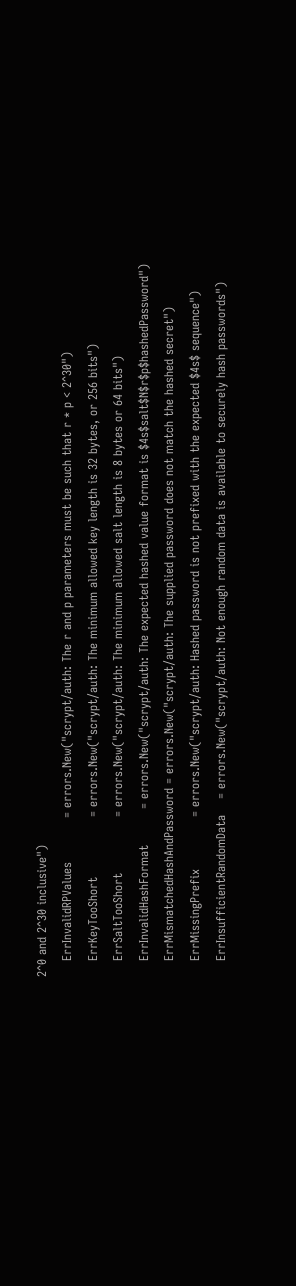2^0 and 2^30 inclusive")
    ErrInvalidRPValues           = errors.New("scrypt/auth: The r and p parameters must be such that r * p < 2^30")
    ErrKeyTooShort               = errors.New("scrypt/auth: The minimum allowed key length is 32 bytes, or 256 bits")
    ErrSaltTooShort              = errors.New("scrypt/auth: The minimum allowed salt length is 8 bytes or 64 bits")
    ErrInvalidHashFormat         = errors.New("scrypt/auth: The expected hashed value format is $4s$salt$N$r$p$hashedPassword")
    ErrMismatchedHashAndPassword = errors.New("scrypt/auth: The supplied password does not match the hashed secret")
    ErrMissingPrefix             = errors.New("scrypt/auth: Hashed password is not prefixed with the expected $4s$ sequence")
    ErrInsufficientRandomData    = errors.New("scrypt/auth: Not enough random data is available to securely hash passwords")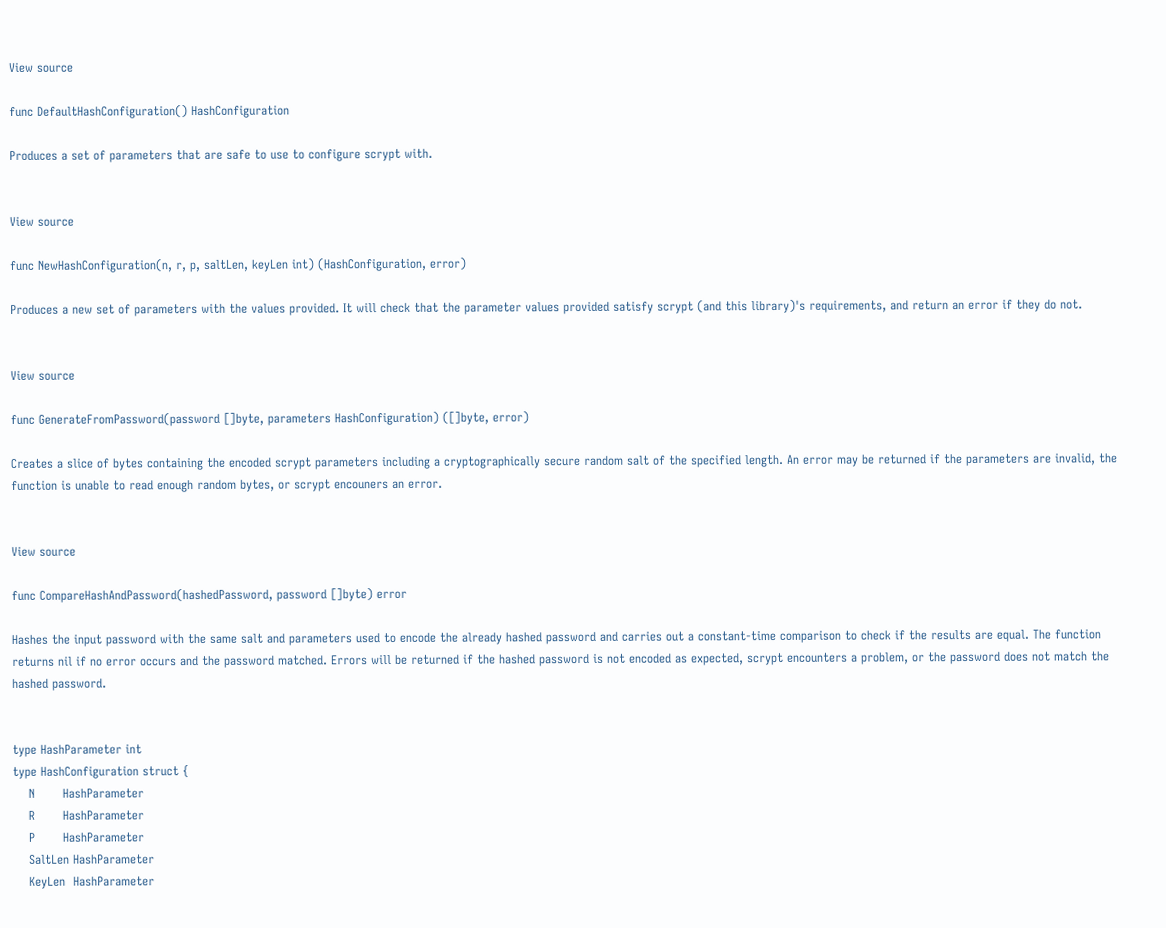View source

func DefaultHashConfiguration() HashConfiguration

Produces a set of parameters that are safe to use to configure scrypt with.


View source

func NewHashConfiguration(n, r, p, saltLen, keyLen int) (HashConfiguration, error)

Produces a new set of parameters with the values provided. It will check that the parameter values provided satisfy scrypt (and this library)'s requirements, and return an error if they do not.


View source

func GenerateFromPassword(password []byte, parameters HashConfiguration) ([]byte, error)

Creates a slice of bytes containing the encoded scrypt parameters including a cryptographically secure random salt of the specified length. An error may be returned if the parameters are invalid, the function is unable to read enough random bytes, or scrypt encouners an error.


View source

func CompareHashAndPassword(hashedPassword, password []byte) error

Hashes the input password with the same salt and parameters used to encode the already hashed password and carries out a constant-time comparison to check if the results are equal. The function returns nil if no error occurs and the password matched. Errors will be returned if the hashed password is not encoded as expected, scrypt encounters a problem, or the password does not match the hashed password.


type HashParameter int
type HashConfiguration struct {
    N       HashParameter
    R       HashParameter
    P       HashParameter
    SaltLen HashParameter
    KeyLen  HashParameter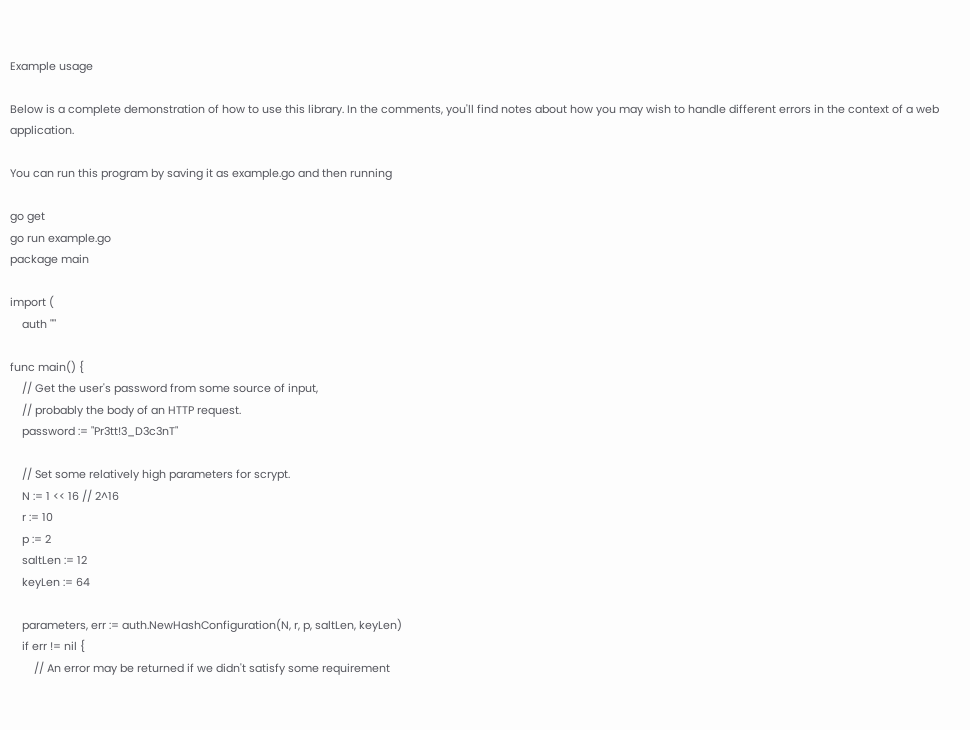Example usage

Below is a complete demonstration of how to use this library. In the comments, you'll find notes about how you may wish to handle different errors in the context of a web application.

You can run this program by saving it as example.go and then running

go get
go run example.go
package main

import (
    auth ""

func main() {
    // Get the user's password from some source of input,
    // probably the body of an HTTP request.
    password := "Pr3tt!3_D3c3nT"

    // Set some relatively high parameters for scrypt.
    N := 1 << 16 // 2^16
    r := 10
    p := 2
    saltLen := 12
    keyLen := 64

    parameters, err := auth.NewHashConfiguration(N, r, p, saltLen, keyLen)
    if err != nil {
        // An error may be returned if we didn't satisfy some requirement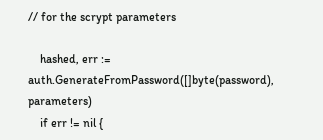// for the scrypt parameters

    hashed, err := auth.GenerateFromPassword([]byte(password), parameters)
    if err != nil {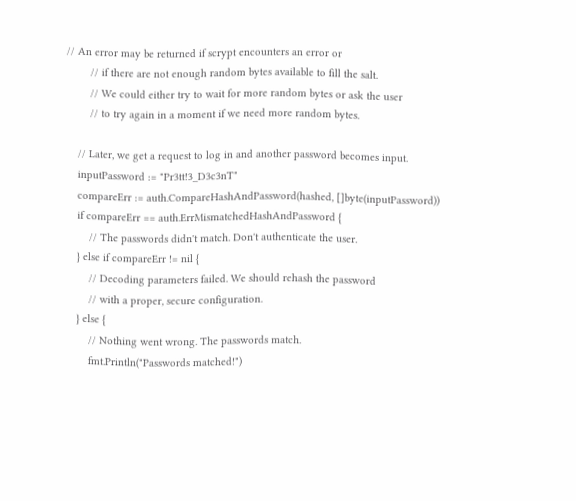// An error may be returned if scrypt encounters an error or
        // if there are not enough random bytes available to fill the salt.
        // We could either try to wait for more random bytes or ask the user
        // to try again in a moment if we need more random bytes.

    // Later, we get a request to log in and another password becomes input.
    inputPassword := "Pr3tt!3_D3c3nT"
    compareErr := auth.CompareHashAndPassword(hashed, []byte(inputPassword))
    if compareErr == auth.ErrMismatchedHashAndPassword {
        // The passwords didn't match. Don't authenticate the user.
    } else if compareErr != nil {
        // Decoding parameters failed. We should rehash the password
        // with a proper, secure configuration.
    } else {
        // Nothing went wrong. The passwords match.
        fmt.Println("Passwords matched!")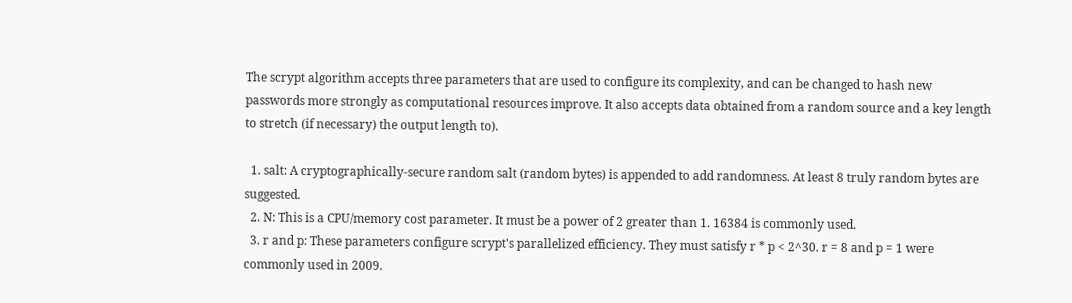The scrypt algorithm accepts three parameters that are used to configure its complexity, and can be changed to hash new passwords more strongly as computational resources improve. It also accepts data obtained from a random source and a key length to stretch (if necessary) the output length to).

  1. salt: A cryptographically-secure random salt (random bytes) is appended to add randomness. At least 8 truly random bytes are suggested.
  2. N: This is a CPU/memory cost parameter. It must be a power of 2 greater than 1. 16384 is commonly used.
  3. r and p: These parameters configure scrypt's parallelized efficiency. They must satisfy r * p < 2^30. r = 8 and p = 1 were commonly used in 2009.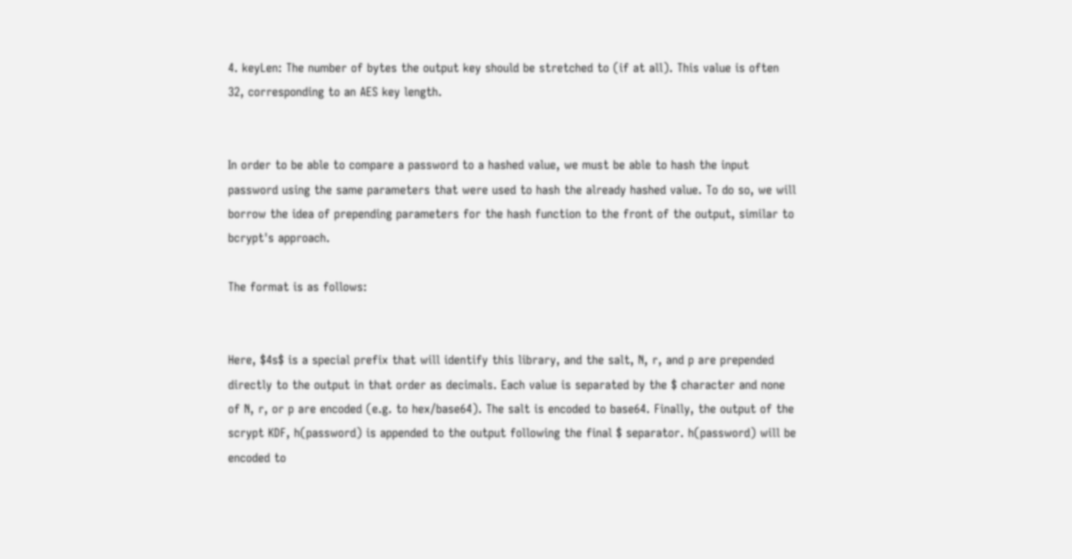4. keyLen: The number of bytes the output key should be stretched to (if at all). This value is often 32, corresponding to an AES key length.


In order to be able to compare a password to a hashed value, we must be able to hash the input password using the same parameters that were used to hash the already hashed value. To do so, we will borrow the idea of prepending parameters for the hash function to the front of the output, similar to bcrypt's approach.

The format is as follows:


Here, $4s$ is a special prefix that will identify this library, and the salt, N, r, and p are prepended directly to the output in that order as decimals. Each value is separated by the $ character and none of N, r, or p are encoded (e.g. to hex/base64). The salt is encoded to base64. Finally, the output of the scrypt KDF, h(password) is appended to the output following the final $ separator. h(password) will be encoded to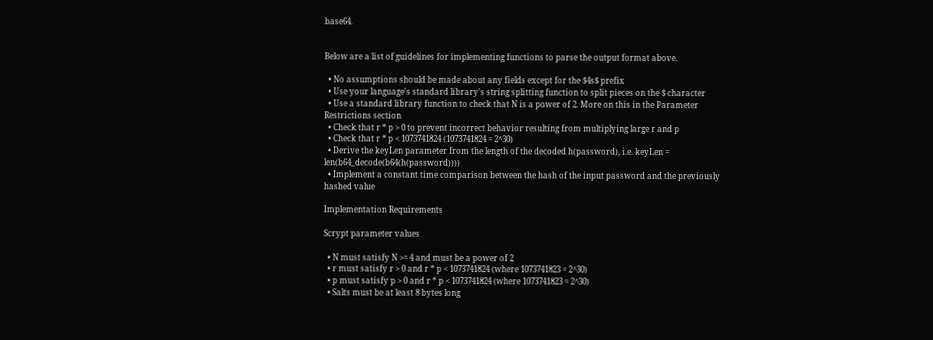base64.


Below are a list of guidelines for implementing functions to parse the output format above.

  • No assumptions should be made about any fields except for the $4s$ prefix
  • Use your language's standard library's string splitting function to split pieces on the $ character
  • Use a standard library function to check that N is a power of 2. More on this in the Parameter Restrictions section
  • Check that r * p > 0 to prevent incorrect behavior resulting from multiplying large r and p
  • Check that r * p < 1073741824 (1073741824 = 2^30)
  • Derive the keyLen parameter from the length of the decoded h(password), i.e. keyLen = len(b64_decode(b64(h(password))))
  • Implement a constant time comparison between the hash of the input password and the previously hashed value

Implementation Requirements

Scrypt parameter values

  • N must satisfy N >= 4 and must be a power of 2
  • r must satisfy r > 0 and r * p < 1073741824 (where 1073741823 = 2^30)
  • p must satisfy p > 0 and r * p < 1073741824 (where 1073741823 = 2^30)
  • Salts must be at least 8 bytes long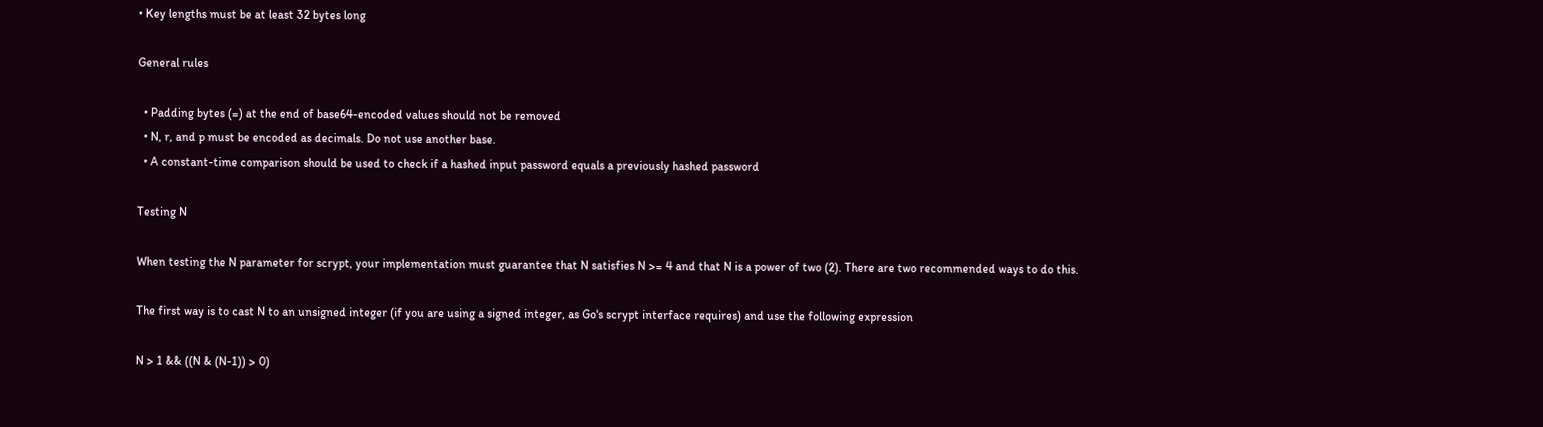• Key lengths must be at least 32 bytes long

General rules

  • Padding bytes (=) at the end of base64-encoded values should not be removed
  • N, r, and p must be encoded as decimals. Do not use another base.
  • A constant-time comparison should be used to check if a hashed input password equals a previously hashed password

Testing N

When testing the N parameter for scrypt, your implementation must guarantee that N satisfies N >= 4 and that N is a power of two (2). There are two recommended ways to do this.

The first way is to cast N to an unsigned integer (if you are using a signed integer, as Go's scrypt interface requires) and use the following expression

N > 1 && ((N & (N-1)) > 0)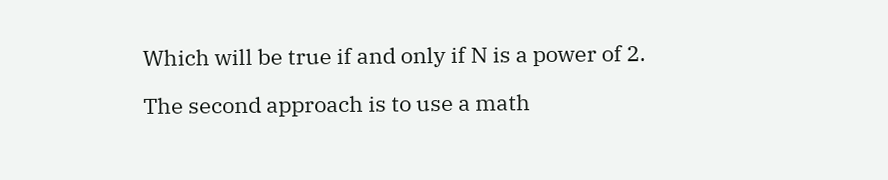Which will be true if and only if N is a power of 2.

The second approach is to use a math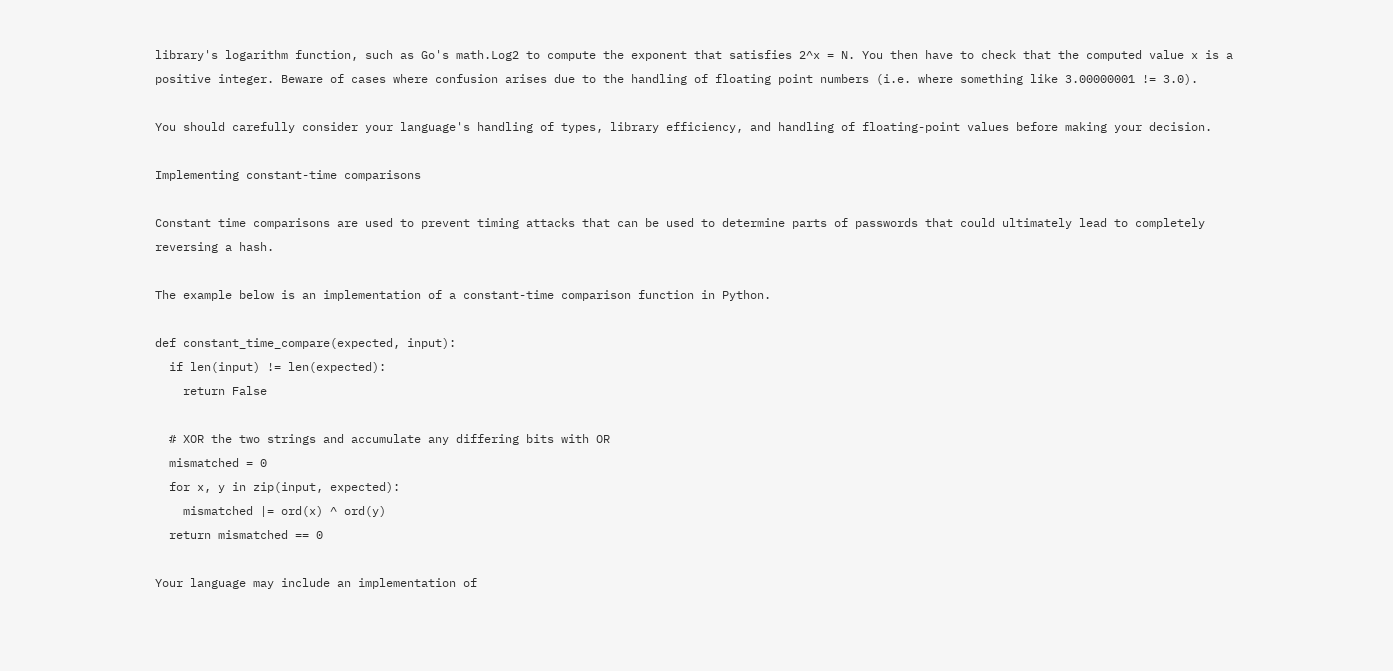library's logarithm function, such as Go's math.Log2 to compute the exponent that satisfies 2^x = N. You then have to check that the computed value x is a positive integer. Beware of cases where confusion arises due to the handling of floating point numbers (i.e. where something like 3.00000001 != 3.0).

You should carefully consider your language's handling of types, library efficiency, and handling of floating-point values before making your decision.

Implementing constant-time comparisons

Constant time comparisons are used to prevent timing attacks that can be used to determine parts of passwords that could ultimately lead to completely reversing a hash.

The example below is an implementation of a constant-time comparison function in Python.

def constant_time_compare(expected, input):
  if len(input) != len(expected):
    return False

  # XOR the two strings and accumulate any differing bits with OR
  mismatched = 0
  for x, y in zip(input, expected):
    mismatched |= ord(x) ^ ord(y)
  return mismatched == 0

Your language may include an implementation of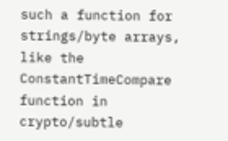such a function for strings/byte arrays, like the ConstantTimeCompare function in crypto/subtle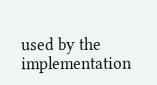used by the implementation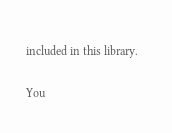included in this library.

You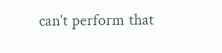can’t perform that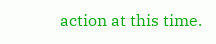action at this time.